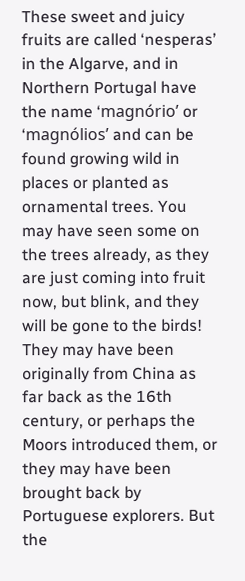These sweet and juicy fruits are called ‘nesperas’ in the Algarve, and in Northern Portugal have the name ‘magnório’ or ‘magnólios’ and can be found growing wild in places or planted as ornamental trees. You may have seen some on the trees already, as they are just coming into fruit now, but blink, and they will be gone to the birds! They may have been originally from China as far back as the 16th century, or perhaps the Moors introduced them, or they may have been brought back by Portuguese explorers. But the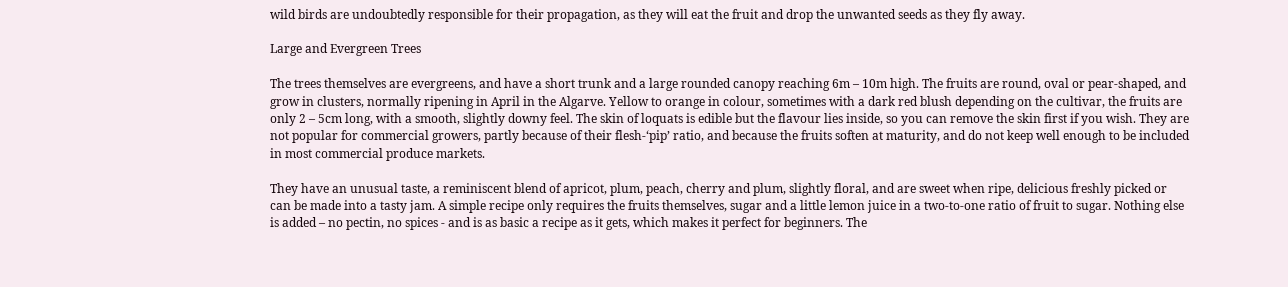wild birds are undoubtedly responsible for their propagation, as they will eat the fruit and drop the unwanted seeds as they fly away.

Large and Evergreen Trees

The trees themselves are evergreens, and have a short trunk and a large rounded canopy reaching 6m – 10m high. The fruits are round, oval or pear-shaped, and grow in clusters, normally ripening in April in the Algarve. Yellow to orange in colour, sometimes with a dark red blush depending on the cultivar, the fruits are only 2 – 5cm long, with a smooth, slightly downy feel. The skin of loquats is edible but the flavour lies inside, so you can remove the skin first if you wish. They are not popular for commercial growers, partly because of their flesh-‘pip’ ratio, and because the fruits soften at maturity, and do not keep well enough to be included in most commercial produce markets.

They have an unusual taste, a reminiscent blend of apricot, plum, peach, cherry and plum, slightly floral, and are sweet when ripe, delicious freshly picked or can be made into a tasty jam. A simple recipe only requires the fruits themselves, sugar and a little lemon juice in a two-to-one ratio of fruit to sugar. Nothing else is added – no pectin, no spices - and is as basic a recipe as it gets, which makes it perfect for beginners. The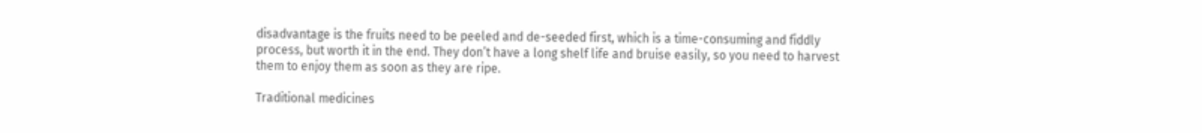disadvantage is the fruits need to be peeled and de-seeded first, which is a time-consuming and fiddly process, but worth it in the end. They don’t have a long shelf life and bruise easily, so you need to harvest them to enjoy them as soon as they are ripe.

Traditional medicines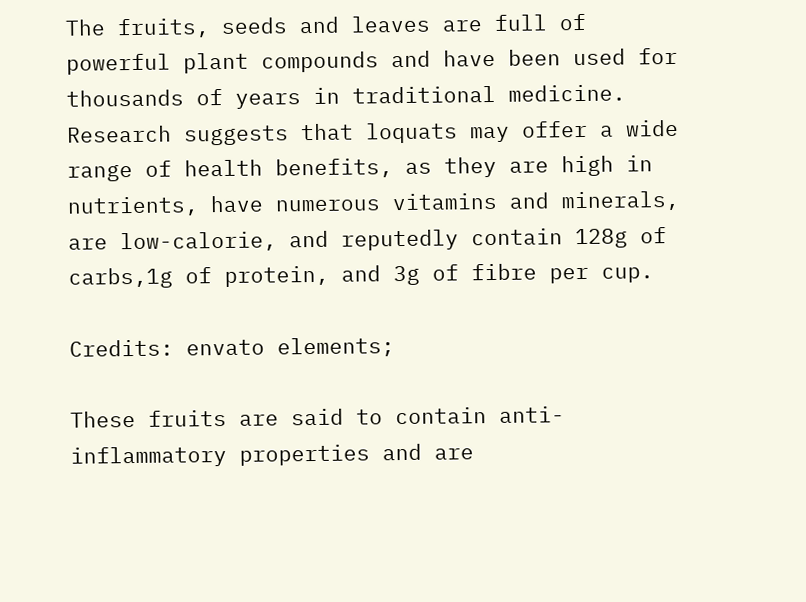The fruits, seeds and leaves are full of powerful plant compounds and have been used for thousands of years in traditional medicine. Research suggests that loquats may offer a wide range of health benefits, as they are high in nutrients, have numerous vitamins and minerals, are low-calorie, and reputedly contain 128g of carbs,1g of protein, and 3g of fibre per cup.

Credits: envato elements;

These fruits are said to contain anti-inflammatory properties and are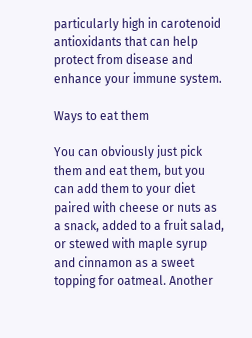particularly high in carotenoid antioxidants that can help protect from disease and enhance your immune system.

Ways to eat them

You can obviously just pick them and eat them, but you can add them to your diet paired with cheese or nuts as a snack, added to a fruit salad, or stewed with maple syrup and cinnamon as a sweet topping for oatmeal. Another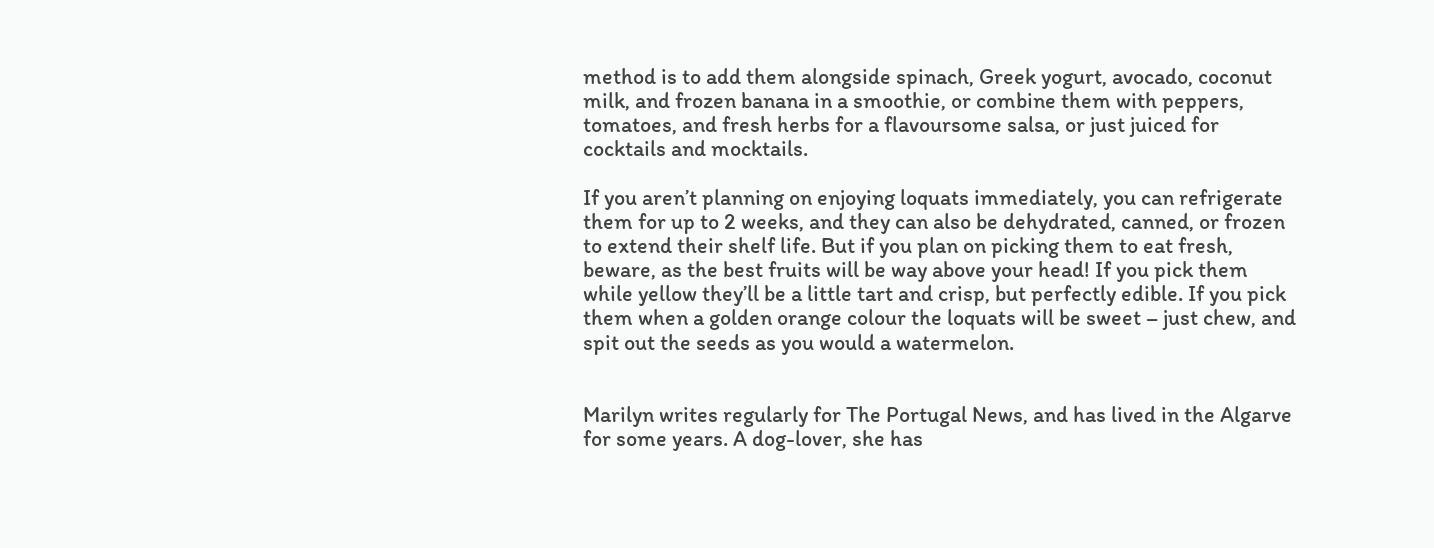method is to add them alongside spinach, Greek yogurt, avocado, coconut milk, and frozen banana in a smoothie, or combine them with peppers, tomatoes, and fresh herbs for a flavoursome salsa, or just juiced for cocktails and mocktails.

If you aren’t planning on enjoying loquats immediately, you can refrigerate them for up to 2 weeks, and they can also be dehydrated, canned, or frozen to extend their shelf life. But if you plan on picking them to eat fresh, beware, as the best fruits will be way above your head! If you pick them while yellow they’ll be a little tart and crisp, but perfectly edible. If you pick them when a golden orange colour the loquats will be sweet – just chew, and spit out the seeds as you would a watermelon.


Marilyn writes regularly for The Portugal News, and has lived in the Algarve for some years. A dog-lover, she has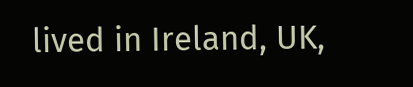lived in Ireland, UK,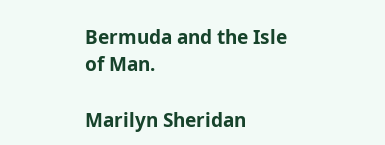Bermuda and the Isle of Man.

Marilyn Sheridan